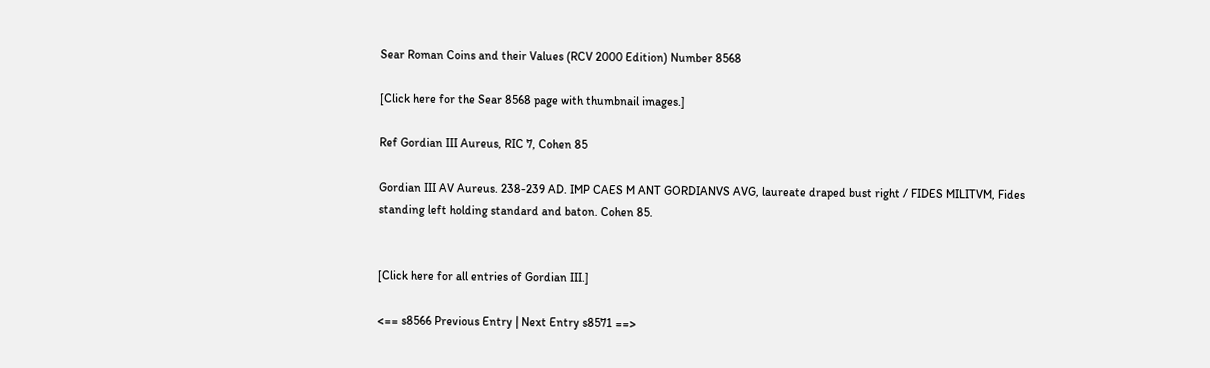Sear Roman Coins and their Values (RCV 2000 Edition) Number 8568

[Click here for the Sear 8568 page with thumbnail images.]

Ref Gordian III Aureus, RIC 7, Cohen 85

Gordian III AV Aureus. 238-239 AD. IMP CAES M ANT GORDIANVS AVG, laureate draped bust right / FIDES MILITVM, Fides standing left holding standard and baton. Cohen 85.


[Click here for all entries of Gordian III.]

<== s8566 Previous Entry | Next Entry s8571 ==>